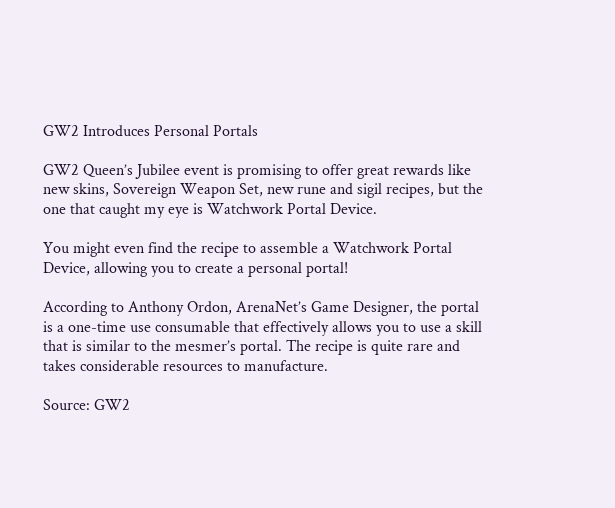GW2 Introduces Personal Portals

GW2 Queen’s Jubilee event is promising to offer great rewards like new skins, Sovereign Weapon Set, new rune and sigil recipes, but the one that caught my eye is Watchwork Portal Device.

You might even find the recipe to assemble a Watchwork Portal Device, allowing you to create a personal portal!

According to Anthony Ordon, ArenaNet’s Game Designer, the portal is a one-time use consumable that effectively allows you to use a skill that is similar to the mesmer’s portal. The recipe is quite rare and takes considerable resources to manufacture.

Source: GW2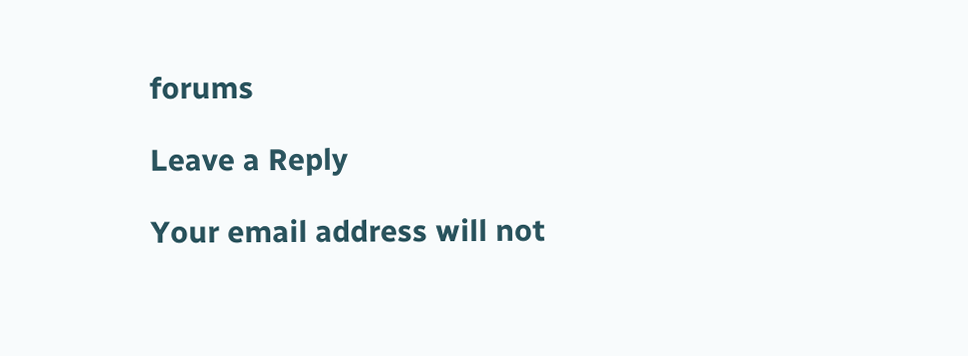forums

Leave a Reply

Your email address will not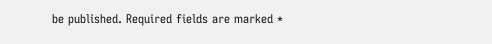be published. Required fields are marked *